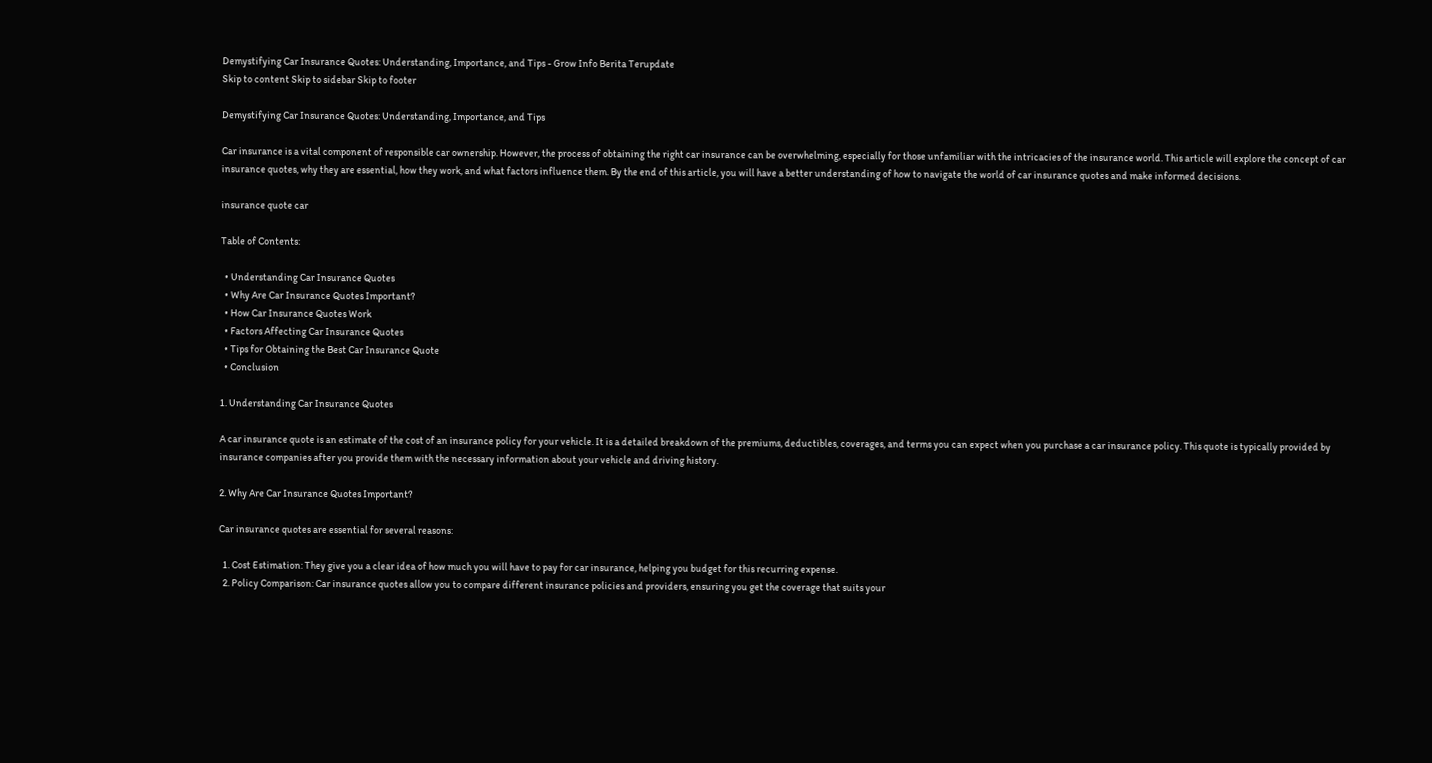Demystifying Car Insurance Quotes: Understanding, Importance, and Tips - Grow Info Berita Terupdate
Skip to content Skip to sidebar Skip to footer

Demystifying Car Insurance Quotes: Understanding, Importance, and Tips

Car insurance is a vital component of responsible car ownership. However, the process of obtaining the right car insurance can be overwhelming, especially for those unfamiliar with the intricacies of the insurance world. This article will explore the concept of car insurance quotes, why they are essential, how they work, and what factors influence them. By the end of this article, you will have a better understanding of how to navigate the world of car insurance quotes and make informed decisions.

insurance quote car

Table of Contents:

  • Understanding Car Insurance Quotes
  • Why Are Car Insurance Quotes Important?
  • How Car Insurance Quotes Work
  • Factors Affecting Car Insurance Quotes
  • Tips for Obtaining the Best Car Insurance Quote
  • Conclusion

1. Understanding Car Insurance Quotes

A car insurance quote is an estimate of the cost of an insurance policy for your vehicle. It is a detailed breakdown of the premiums, deductibles, coverages, and terms you can expect when you purchase a car insurance policy. This quote is typically provided by insurance companies after you provide them with the necessary information about your vehicle and driving history.

2. Why Are Car Insurance Quotes Important?

Car insurance quotes are essential for several reasons:

  1. Cost Estimation: They give you a clear idea of how much you will have to pay for car insurance, helping you budget for this recurring expense.
  2. Policy Comparison: Car insurance quotes allow you to compare different insurance policies and providers, ensuring you get the coverage that suits your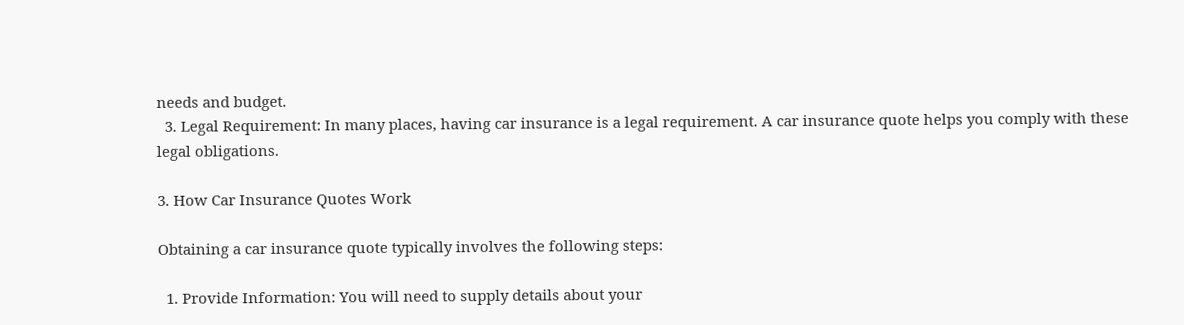needs and budget.
  3. Legal Requirement: In many places, having car insurance is a legal requirement. A car insurance quote helps you comply with these legal obligations.

3. How Car Insurance Quotes Work

Obtaining a car insurance quote typically involves the following steps:

  1. Provide Information: You will need to supply details about your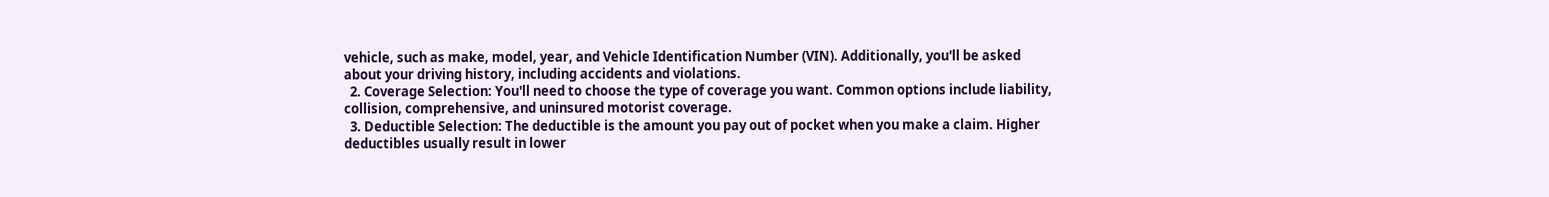vehicle, such as make, model, year, and Vehicle Identification Number (VIN). Additionally, you'll be asked about your driving history, including accidents and violations.
  2. Coverage Selection: You'll need to choose the type of coverage you want. Common options include liability, collision, comprehensive, and uninsured motorist coverage.
  3. Deductible Selection: The deductible is the amount you pay out of pocket when you make a claim. Higher deductibles usually result in lower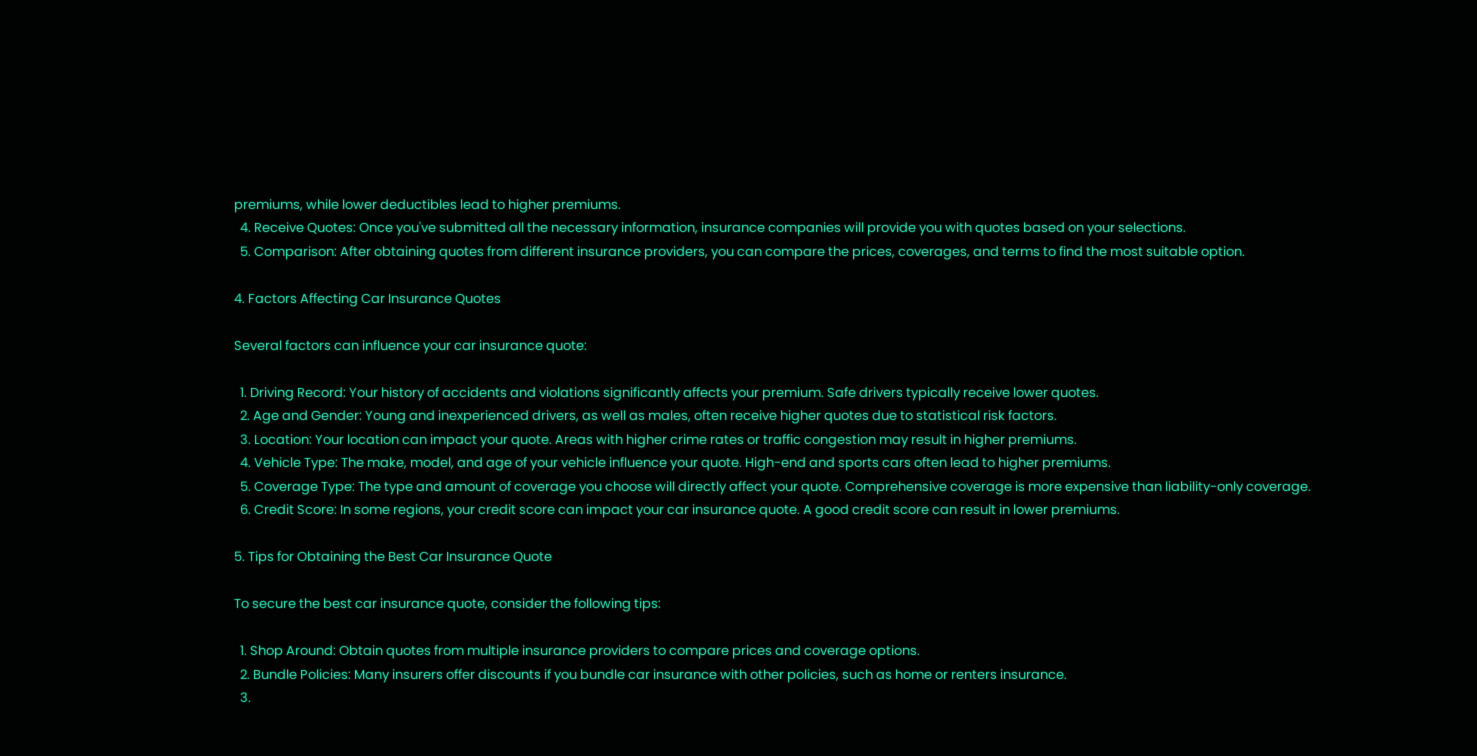premiums, while lower deductibles lead to higher premiums.
  4. Receive Quotes: Once you've submitted all the necessary information, insurance companies will provide you with quotes based on your selections.
  5. Comparison: After obtaining quotes from different insurance providers, you can compare the prices, coverages, and terms to find the most suitable option.

4. Factors Affecting Car Insurance Quotes

Several factors can influence your car insurance quote:

  1. Driving Record: Your history of accidents and violations significantly affects your premium. Safe drivers typically receive lower quotes.
  2. Age and Gender: Young and inexperienced drivers, as well as males, often receive higher quotes due to statistical risk factors.
  3. Location: Your location can impact your quote. Areas with higher crime rates or traffic congestion may result in higher premiums.
  4. Vehicle Type: The make, model, and age of your vehicle influence your quote. High-end and sports cars often lead to higher premiums.
  5. Coverage Type: The type and amount of coverage you choose will directly affect your quote. Comprehensive coverage is more expensive than liability-only coverage.
  6. Credit Score: In some regions, your credit score can impact your car insurance quote. A good credit score can result in lower premiums.

5. Tips for Obtaining the Best Car Insurance Quote

To secure the best car insurance quote, consider the following tips:

  1. Shop Around: Obtain quotes from multiple insurance providers to compare prices and coverage options.
  2. Bundle Policies: Many insurers offer discounts if you bundle car insurance with other policies, such as home or renters insurance.
  3.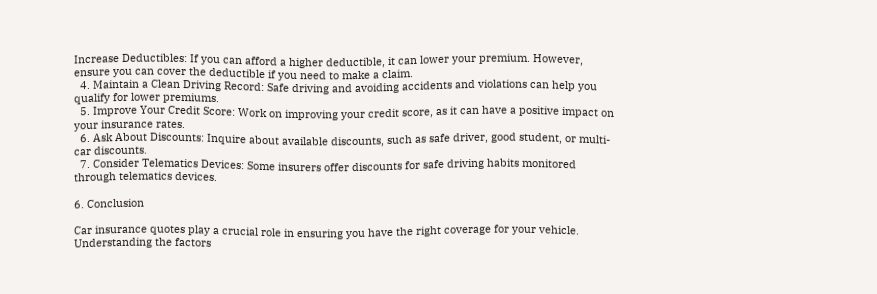Increase Deductibles: If you can afford a higher deductible, it can lower your premium. However, ensure you can cover the deductible if you need to make a claim.
  4. Maintain a Clean Driving Record: Safe driving and avoiding accidents and violations can help you qualify for lower premiums.
  5. Improve Your Credit Score: Work on improving your credit score, as it can have a positive impact on your insurance rates.
  6. Ask About Discounts: Inquire about available discounts, such as safe driver, good student, or multi-car discounts.
  7. Consider Telematics Devices: Some insurers offer discounts for safe driving habits monitored through telematics devices.

6. Conclusion

Car insurance quotes play a crucial role in ensuring you have the right coverage for your vehicle. Understanding the factors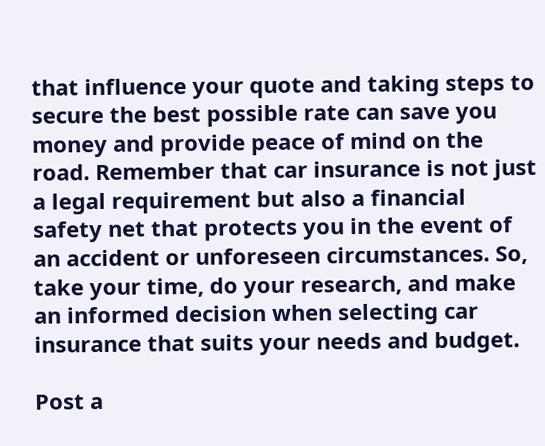that influence your quote and taking steps to secure the best possible rate can save you money and provide peace of mind on the road. Remember that car insurance is not just a legal requirement but also a financial safety net that protects you in the event of an accident or unforeseen circumstances. So, take your time, do your research, and make an informed decision when selecting car insurance that suits your needs and budget.

Post a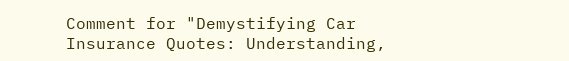Comment for "Demystifying Car Insurance Quotes: Understanding,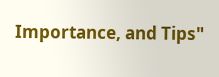Importance, and Tips"